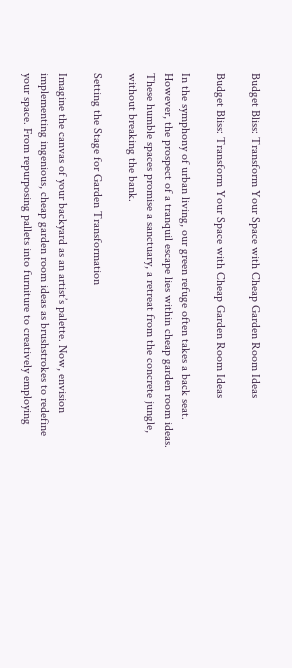Budget Bliss: Transform Your Space with Cheap Garden Room Ideas

Budget Bliss: Transform Your Space with Cheap Garden Room Ideas

In the symphony of urban living, our green refuge often takes a back seat. However, the prospect of a tranquil escape lies within cheap garden room ideas. These humble spaces promise a sanctuary, a retreat from the concrete jungle, without breaking the bank.

Setting the Stage for Garden Transformation

Imagine the canvas of your backyard as an artist’s palette. Now, envision implementing ingenious, cheap garden room ideas as brushstrokes to redefine your space. From repurposing pallets into furniture to creatively employing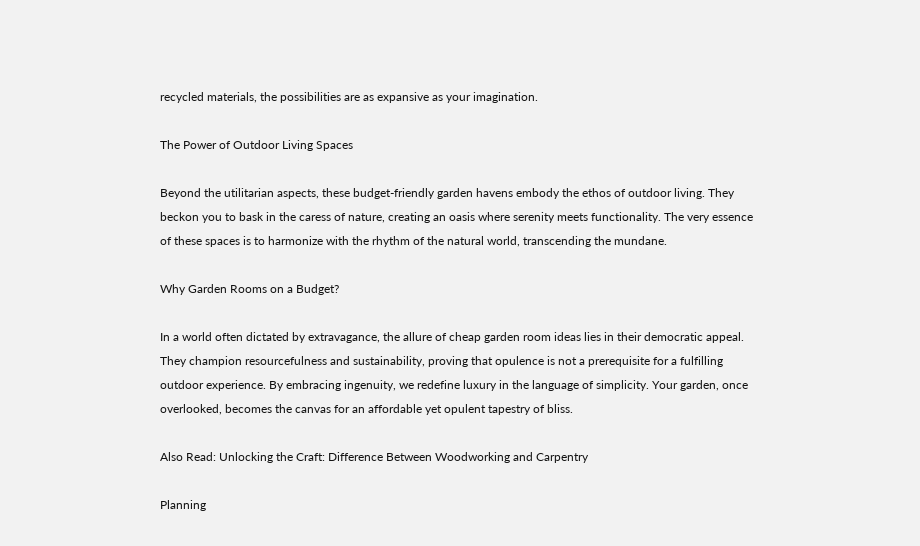recycled materials, the possibilities are as expansive as your imagination.

The Power of Outdoor Living Spaces

Beyond the utilitarian aspects, these budget-friendly garden havens embody the ethos of outdoor living. They beckon you to bask in the caress of nature, creating an oasis where serenity meets functionality. The very essence of these spaces is to harmonize with the rhythm of the natural world, transcending the mundane.

Why Garden Rooms on a Budget?

In a world often dictated by extravagance, the allure of cheap garden room ideas lies in their democratic appeal. They champion resourcefulness and sustainability, proving that opulence is not a prerequisite for a fulfilling outdoor experience. By embracing ingenuity, we redefine luxury in the language of simplicity. Your garden, once overlooked, becomes the canvas for an affordable yet opulent tapestry of bliss.

Also Read: Unlocking the Craft: Difference Between Woodworking and Carpentry

Planning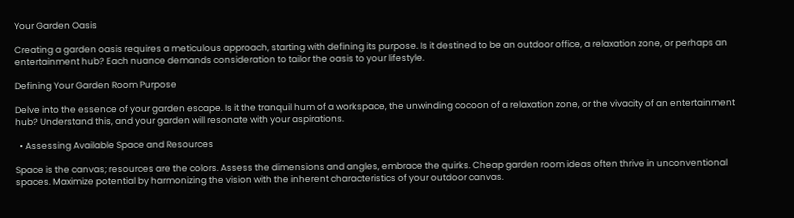Your Garden Oasis

Creating a garden oasis requires a meticulous approach, starting with defining its purpose. Is it destined to be an outdoor office, a relaxation zone, or perhaps an entertainment hub? Each nuance demands consideration to tailor the oasis to your lifestyle.

Defining Your Garden Room Purpose

Delve into the essence of your garden escape. Is it the tranquil hum of a workspace, the unwinding cocoon of a relaxation zone, or the vivacity of an entertainment hub? Understand this, and your garden will resonate with your aspirations.

  • Assessing Available Space and Resources

Space is the canvas; resources are the colors. Assess the dimensions and angles, embrace the quirks. Cheap garden room ideas often thrive in unconventional spaces. Maximize potential by harmonizing the vision with the inherent characteristics of your outdoor canvas.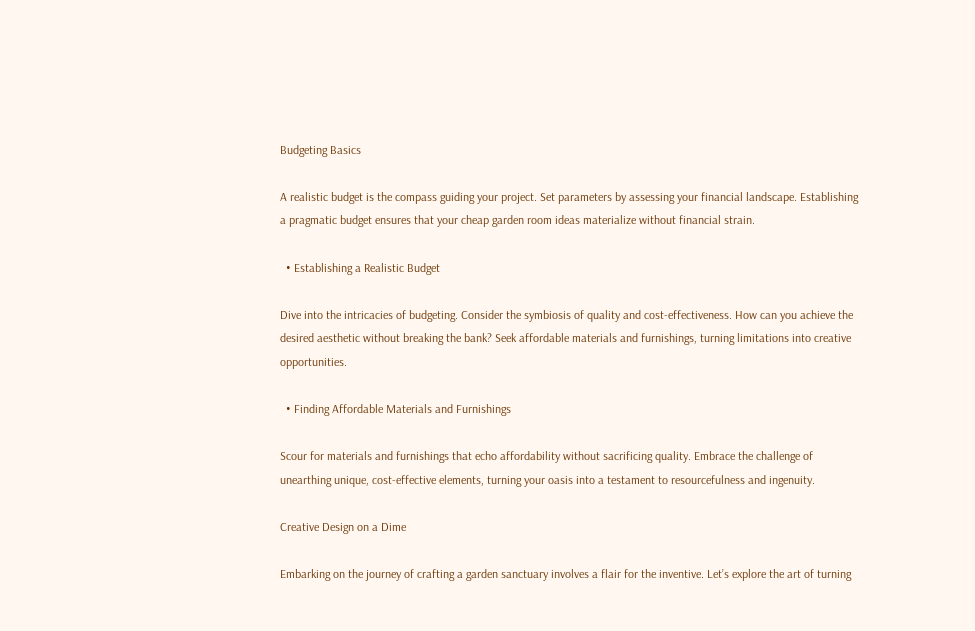Budgeting Basics

A realistic budget is the compass guiding your project. Set parameters by assessing your financial landscape. Establishing a pragmatic budget ensures that your cheap garden room ideas materialize without financial strain.

  • Establishing a Realistic Budget

Dive into the intricacies of budgeting. Consider the symbiosis of quality and cost-effectiveness. How can you achieve the desired aesthetic without breaking the bank? Seek affordable materials and furnishings, turning limitations into creative opportunities.

  • Finding Affordable Materials and Furnishings

Scour for materials and furnishings that echo affordability without sacrificing quality. Embrace the challenge of unearthing unique, cost-effective elements, turning your oasis into a testament to resourcefulness and ingenuity.

Creative Design on a Dime

Embarking on the journey of crafting a garden sanctuary involves a flair for the inventive. Let’s explore the art of turning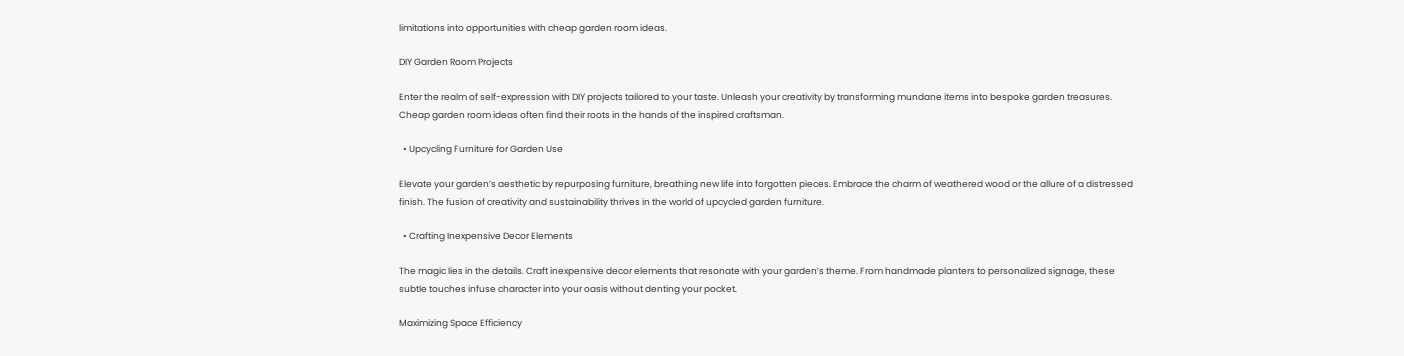limitations into opportunities with cheap garden room ideas.

DIY Garden Room Projects

Enter the realm of self-expression with DIY projects tailored to your taste. Unleash your creativity by transforming mundane items into bespoke garden treasures. Cheap garden room ideas often find their roots in the hands of the inspired craftsman.

  • Upcycling Furniture for Garden Use

Elevate your garden’s aesthetic by repurposing furniture, breathing new life into forgotten pieces. Embrace the charm of weathered wood or the allure of a distressed finish. The fusion of creativity and sustainability thrives in the world of upcycled garden furniture.

  • Crafting Inexpensive Decor Elements

The magic lies in the details. Craft inexpensive decor elements that resonate with your garden’s theme. From handmade planters to personalized signage, these subtle touches infuse character into your oasis without denting your pocket.

Maximizing Space Efficiency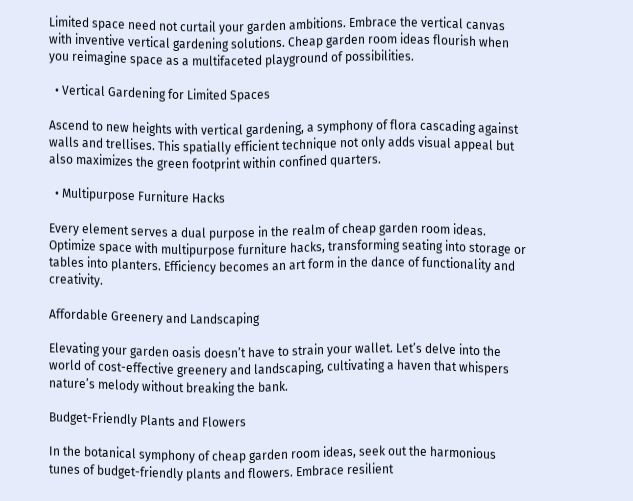Limited space need not curtail your garden ambitions. Embrace the vertical canvas with inventive vertical gardening solutions. Cheap garden room ideas flourish when you reimagine space as a multifaceted playground of possibilities.

  • Vertical Gardening for Limited Spaces

Ascend to new heights with vertical gardening, a symphony of flora cascading against walls and trellises. This spatially efficient technique not only adds visual appeal but also maximizes the green footprint within confined quarters.

  • Multipurpose Furniture Hacks

Every element serves a dual purpose in the realm of cheap garden room ideas. Optimize space with multipurpose furniture hacks, transforming seating into storage or tables into planters. Efficiency becomes an art form in the dance of functionality and creativity.

Affordable Greenery and Landscaping

Elevating your garden oasis doesn’t have to strain your wallet. Let’s delve into the world of cost-effective greenery and landscaping, cultivating a haven that whispers nature’s melody without breaking the bank.

Budget-Friendly Plants and Flowers

In the botanical symphony of cheap garden room ideas, seek out the harmonious tunes of budget-friendly plants and flowers. Embrace resilient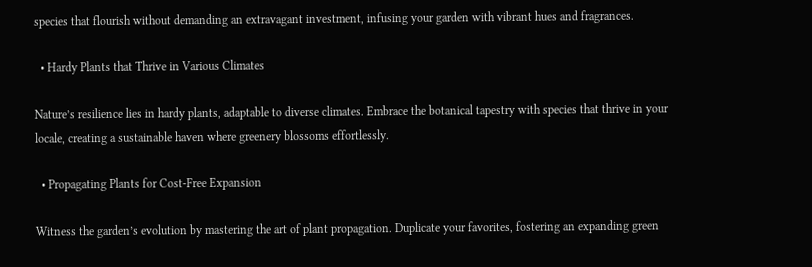species that flourish without demanding an extravagant investment, infusing your garden with vibrant hues and fragrances.

  • Hardy Plants that Thrive in Various Climates

Nature’s resilience lies in hardy plants, adaptable to diverse climates. Embrace the botanical tapestry with species that thrive in your locale, creating a sustainable haven where greenery blossoms effortlessly.

  • Propagating Plants for Cost-Free Expansion

Witness the garden’s evolution by mastering the art of plant propagation. Duplicate your favorites, fostering an expanding green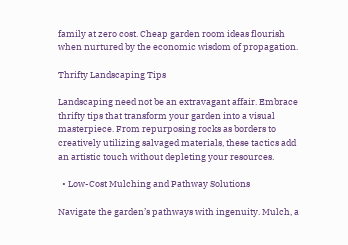family at zero cost. Cheap garden room ideas flourish when nurtured by the economic wisdom of propagation.

Thrifty Landscaping Tips

Landscaping need not be an extravagant affair. Embrace thrifty tips that transform your garden into a visual masterpiece. From repurposing rocks as borders to creatively utilizing salvaged materials, these tactics add an artistic touch without depleting your resources.

  • Low-Cost Mulching and Pathway Solutions

Navigate the garden’s pathways with ingenuity. Mulch, a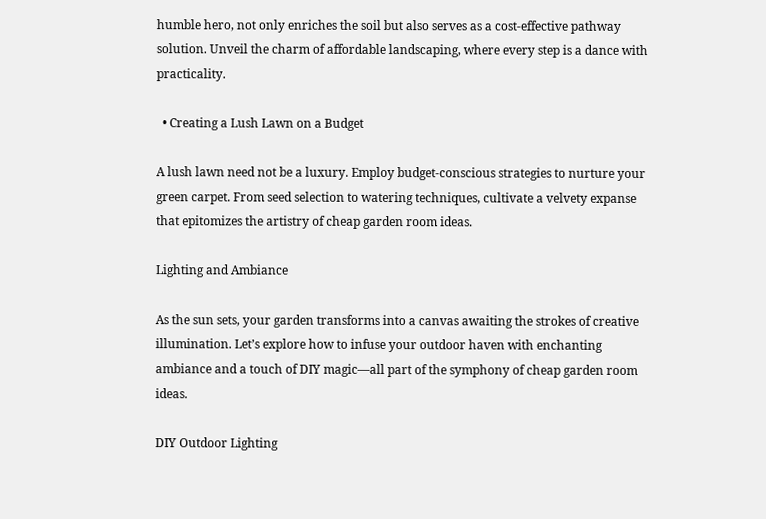humble hero, not only enriches the soil but also serves as a cost-effective pathway solution. Unveil the charm of affordable landscaping, where every step is a dance with practicality.

  • Creating a Lush Lawn on a Budget

A lush lawn need not be a luxury. Employ budget-conscious strategies to nurture your green carpet. From seed selection to watering techniques, cultivate a velvety expanse that epitomizes the artistry of cheap garden room ideas.

Lighting and Ambiance

As the sun sets, your garden transforms into a canvas awaiting the strokes of creative illumination. Let’s explore how to infuse your outdoor haven with enchanting ambiance and a touch of DIY magic—all part of the symphony of cheap garden room ideas.

DIY Outdoor Lighting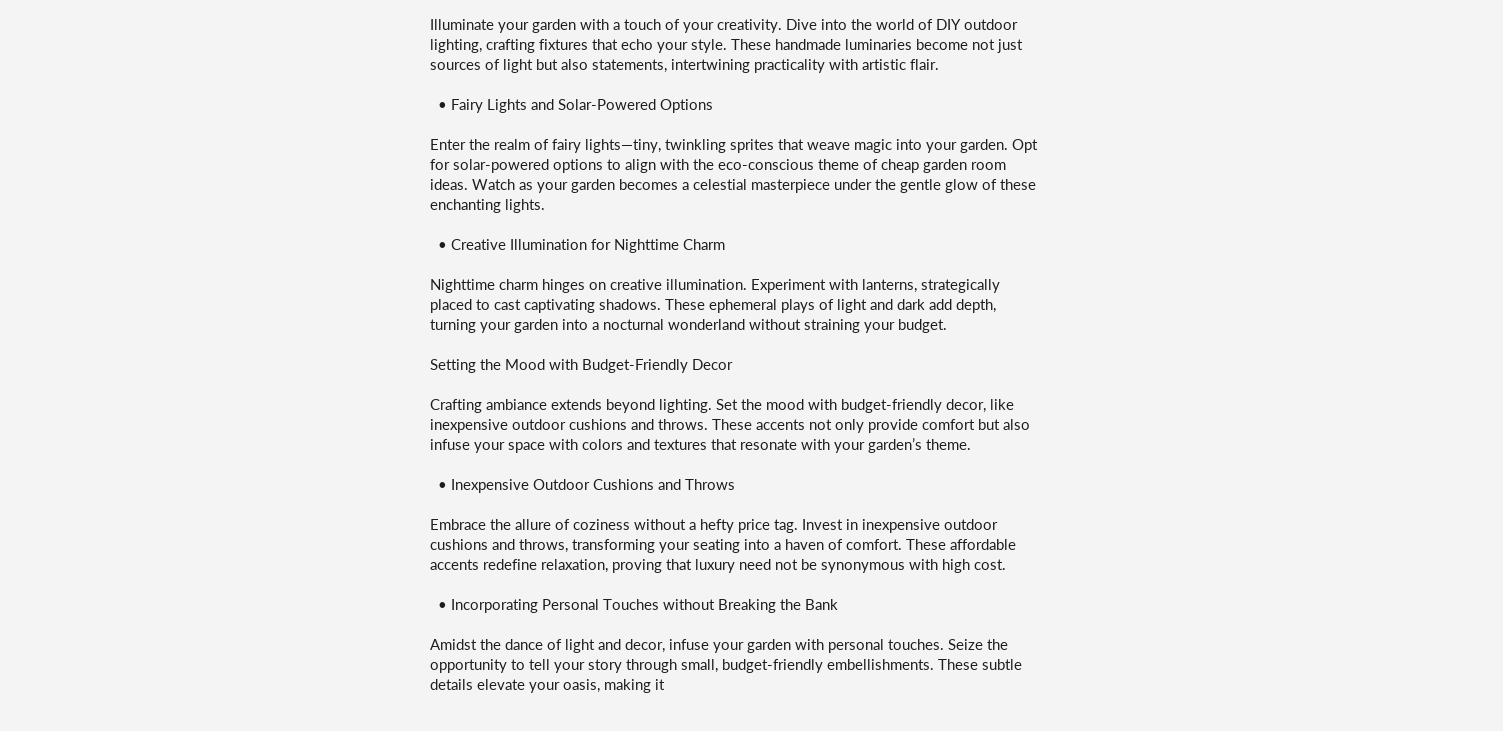Illuminate your garden with a touch of your creativity. Dive into the world of DIY outdoor lighting, crafting fixtures that echo your style. These handmade luminaries become not just sources of light but also statements, intertwining practicality with artistic flair.

  • Fairy Lights and Solar-Powered Options

Enter the realm of fairy lights—tiny, twinkling sprites that weave magic into your garden. Opt for solar-powered options to align with the eco-conscious theme of cheap garden room ideas. Watch as your garden becomes a celestial masterpiece under the gentle glow of these enchanting lights.

  • Creative Illumination for Nighttime Charm

Nighttime charm hinges on creative illumination. Experiment with lanterns, strategically placed to cast captivating shadows. These ephemeral plays of light and dark add depth, turning your garden into a nocturnal wonderland without straining your budget.

Setting the Mood with Budget-Friendly Decor

Crafting ambiance extends beyond lighting. Set the mood with budget-friendly decor, like inexpensive outdoor cushions and throws. These accents not only provide comfort but also infuse your space with colors and textures that resonate with your garden’s theme.

  • Inexpensive Outdoor Cushions and Throws

Embrace the allure of coziness without a hefty price tag. Invest in inexpensive outdoor cushions and throws, transforming your seating into a haven of comfort. These affordable accents redefine relaxation, proving that luxury need not be synonymous with high cost.

  • Incorporating Personal Touches without Breaking the Bank

Amidst the dance of light and decor, infuse your garden with personal touches. Seize the opportunity to tell your story through small, budget-friendly embellishments. These subtle details elevate your oasis, making it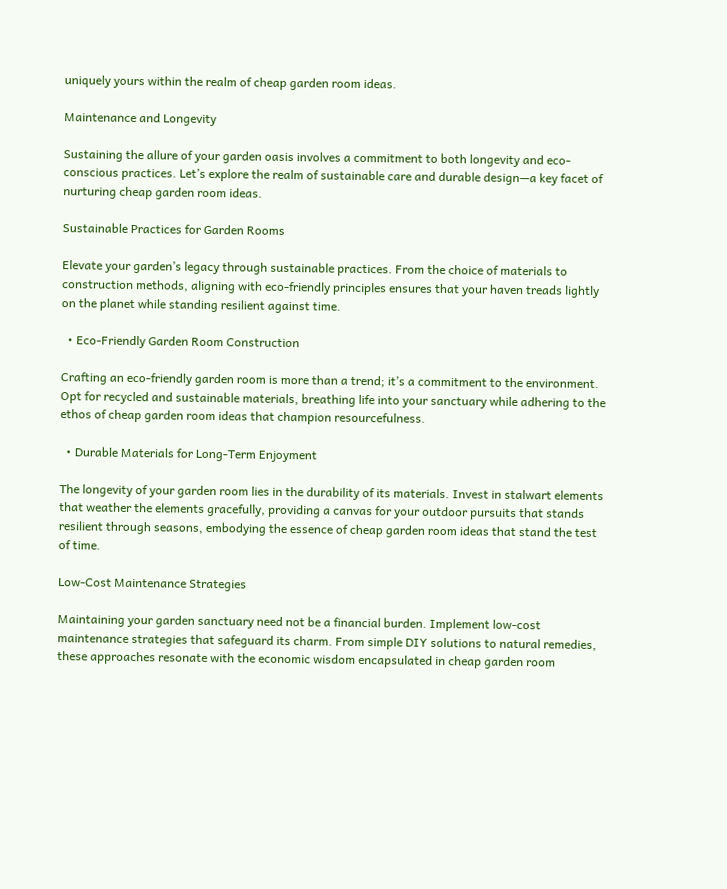uniquely yours within the realm of cheap garden room ideas.

Maintenance and Longevity

Sustaining the allure of your garden oasis involves a commitment to both longevity and eco-conscious practices. Let’s explore the realm of sustainable care and durable design—a key facet of nurturing cheap garden room ideas.

Sustainable Practices for Garden Rooms

Elevate your garden’s legacy through sustainable practices. From the choice of materials to construction methods, aligning with eco-friendly principles ensures that your haven treads lightly on the planet while standing resilient against time.

  • Eco-Friendly Garden Room Construction

Crafting an eco-friendly garden room is more than a trend; it’s a commitment to the environment. Opt for recycled and sustainable materials, breathing life into your sanctuary while adhering to the ethos of cheap garden room ideas that champion resourcefulness.

  • Durable Materials for Long-Term Enjoyment

The longevity of your garden room lies in the durability of its materials. Invest in stalwart elements that weather the elements gracefully, providing a canvas for your outdoor pursuits that stands resilient through seasons, embodying the essence of cheap garden room ideas that stand the test of time.

Low-Cost Maintenance Strategies

Maintaining your garden sanctuary need not be a financial burden. Implement low-cost maintenance strategies that safeguard its charm. From simple DIY solutions to natural remedies, these approaches resonate with the economic wisdom encapsulated in cheap garden room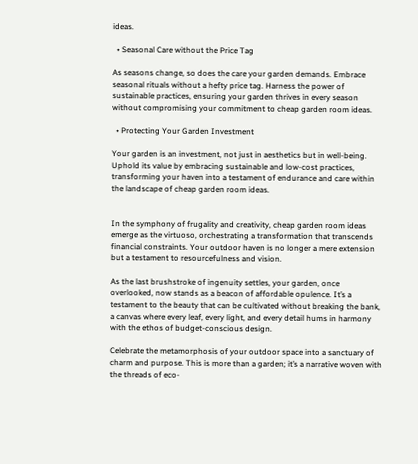ideas.

  • Seasonal Care without the Price Tag

As seasons change, so does the care your garden demands. Embrace seasonal rituals without a hefty price tag. Harness the power of sustainable practices, ensuring your garden thrives in every season without compromising your commitment to cheap garden room ideas.

  • Protecting Your Garden Investment

Your garden is an investment, not just in aesthetics but in well-being. Uphold its value by embracing sustainable and low-cost practices, transforming your haven into a testament of endurance and care within the landscape of cheap garden room ideas.


In the symphony of frugality and creativity, cheap garden room ideas emerge as the virtuoso, orchestrating a transformation that transcends financial constraints. Your outdoor haven is no longer a mere extension but a testament to resourcefulness and vision.

As the last brushstroke of ingenuity settles, your garden, once overlooked, now stands as a beacon of affordable opulence. It’s a testament to the beauty that can be cultivated without breaking the bank, a canvas where every leaf, every light, and every detail hums in harmony with the ethos of budget-conscious design.

Celebrate the metamorphosis of your outdoor space into a sanctuary of charm and purpose. This is more than a garden; it’s a narrative woven with the threads of eco-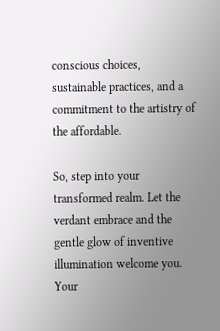conscious choices, sustainable practices, and a commitment to the artistry of the affordable.

So, step into your transformed realm. Let the verdant embrace and the gentle glow of inventive illumination welcome you. Your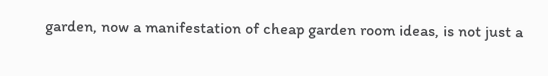garden, now a manifestation of cheap garden room ideas, is not just a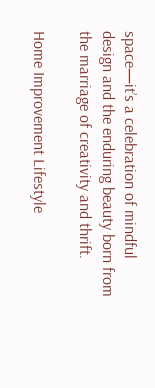space—it’s a celebration of mindful design and the enduring beauty born from the marriage of creativity and thrift.

Home Improvement Lifestyle